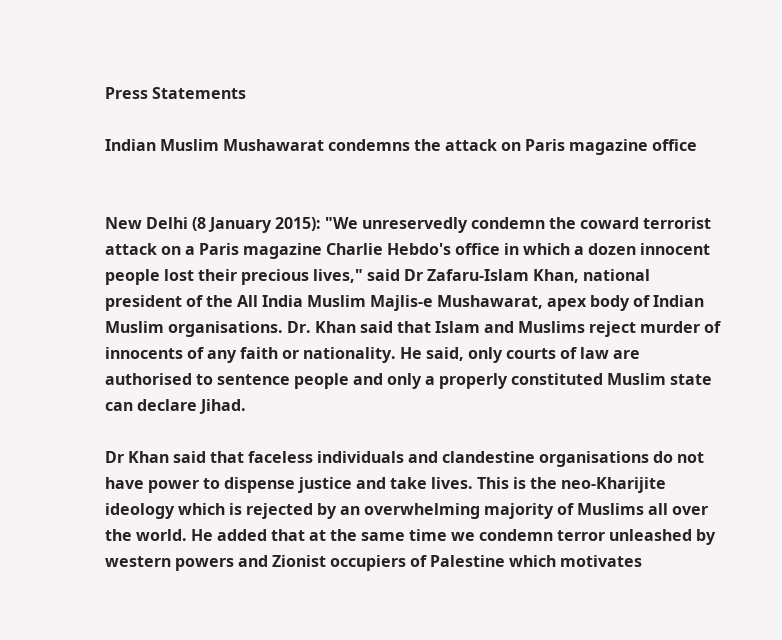Press Statements

Indian Muslim Mushawarat condemns the attack on Paris magazine office


New Delhi (8 January 2015): "We unreservedly condemn the coward terrorist attack on a Paris magazine Charlie Hebdo's office in which a dozen innocent people lost their precious lives," said Dr Zafaru-Islam Khan, national president of the All India Muslim Majlis-e Mushawarat, apex body of Indian Muslim organisations. Dr. Khan said that Islam and Muslims reject murder of innocents of any faith or nationality. He said, only courts of law are authorised to sentence people and only a properly constituted Muslim state can declare Jihad.

Dr Khan said that faceless individuals and clandestine organisations do not have power to dispense justice and take lives. This is the neo-Kharijite ideology which is rejected by an overwhelming majority of Muslims all over the world. He added that at the same time we condemn terror unleashed by western powers and Zionist occupiers of Palestine which motivates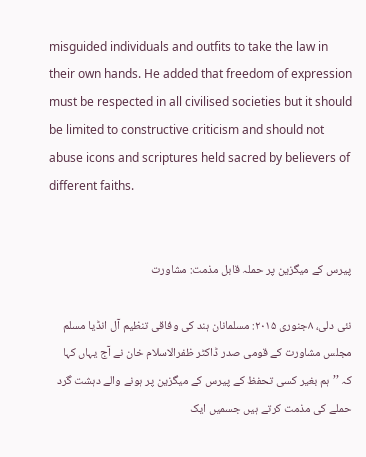misguided individuals and outfits to take the law in their own hands. He added that freedom of expression must be respected in all civilised societies but it should be limited to constructive criticism and should not abuse icons and scriptures held sacred by believers of different faiths.


پیرس کے میگزین پر حملہ قابل مذمت: مشاورت

نئی دلی، ۸جنوری ۲۰۱۵: مسلمانان ہند کی وفاقی تنظیم آل انڈیا مسلم مجلس مشاورت کے قومی صدر ڈاکٹر ظفرالاسلام خان نے آج یہاں کہا کہ ’’ہم بغیر کسی تحفظ کے پیرس کے میگزین پر ہونے والے دہشت گرد حملے کی مذمت کرتے ہیں جسمیں ایک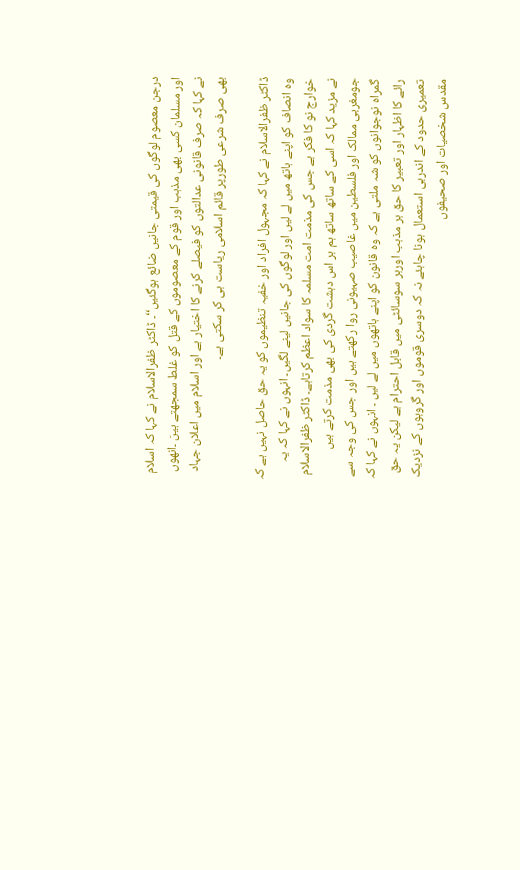درجن معصوم لوگوں کی قیمتی جانیں ضائع ہوگئیں‘‘۔ ڈاکٹر ظفرالاسلام نے کہا کہ اسلام اور مسلمان کسی بھی مذہب اور قوم کے معصوموں کے قتل کو غلط سمجھتے ہیںَ ۔انھوں نے کہا کہ صرف قانونی عدالتوں کو فیصلے کرنے کا اختیار ہے اور اسلام میں اعلان جہاد بھی صرف شرعی طورپر قائم اسلامی ریاست ہی کر سکتی ہے۔

ڈاکٹر ظفرالاسلام نے کہا کہ مجہول افراد اور خفیہ تنظیموں کو یہ حق حاصل نہیں ہے کہ وہ انصاف کو اپنے ہاتھ میں لے لیں اور لوگوں کی جانیں لینے لگیں۔ انہوں نے کہا کہ یہ خوارج نو کا فکر ہے جس کی مذمت امت مسلمہ کا سواد اعظم کرتاہے۔ ڈاکٹر ظفرالاسلام نے مزید کہا کہ اسی کے ساتھ ساتھ ہم ہر اس دہشت گردی کی بھی مذمت کرتے ہیں جومغربی ممالک اور فلسطین میں غاصیب صہیونی روا رکھتے ہیں اور جس کی وجہ سے گمراہ نوجوانوں کو شہ ملتی ہے کہ وہ قانون کو اپنے ہاتھوں میں لے لیں ۔ انہوں نے کہا کہ رائے کا اظہار اور تعبیر کا حق ہر مذہب اورہر سوسائٹی میں قابل احترام ہے لیکن یہ حق تعمیری حدود کے اندرہی استعمال ہونا چاہئے نہ کہ دوسری قوموں اور گروہوں کے نزدیک مقدس شخصیات اور صحیفوں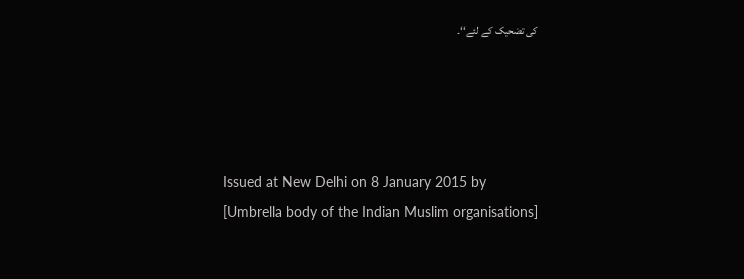کی تضحیک کے لئے‘‘۔




Issued at New Delhi on 8 January 2015 by
[Umbrella body of the Indian Muslim organisations]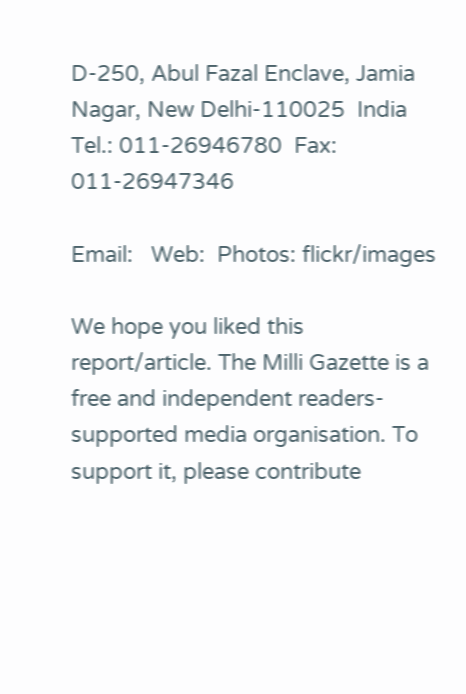D-250, Abul Fazal Enclave, Jamia Nagar, New Delhi-110025  India
Tel.: 011-26946780  Fax: 011-26947346

Email:   Web:  Photos: flickr/images

We hope you liked this report/article. The Milli Gazette is a free and independent readers-supported media organisation. To support it, please contribute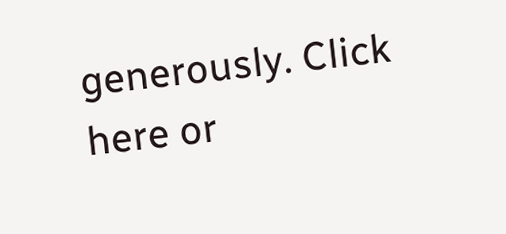generously. Click here or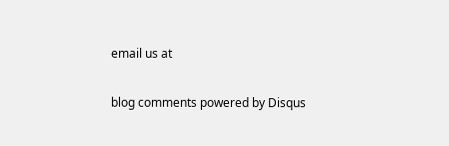email us at

blog comments powered by Disqus